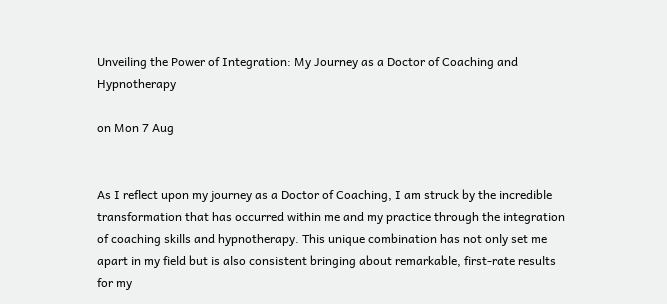Unveiling the Power of Integration: My Journey as a Doctor of Coaching and Hypnotherapy

on Mon 7 Aug


As I reflect upon my journey as a Doctor of Coaching, I am struck by the incredible transformation that has occurred within me and my practice through the integration of coaching skills and hypnotherapy. This unique combination has not only set me apart in my field but is also consistent bringing about remarkable, first-rate results for my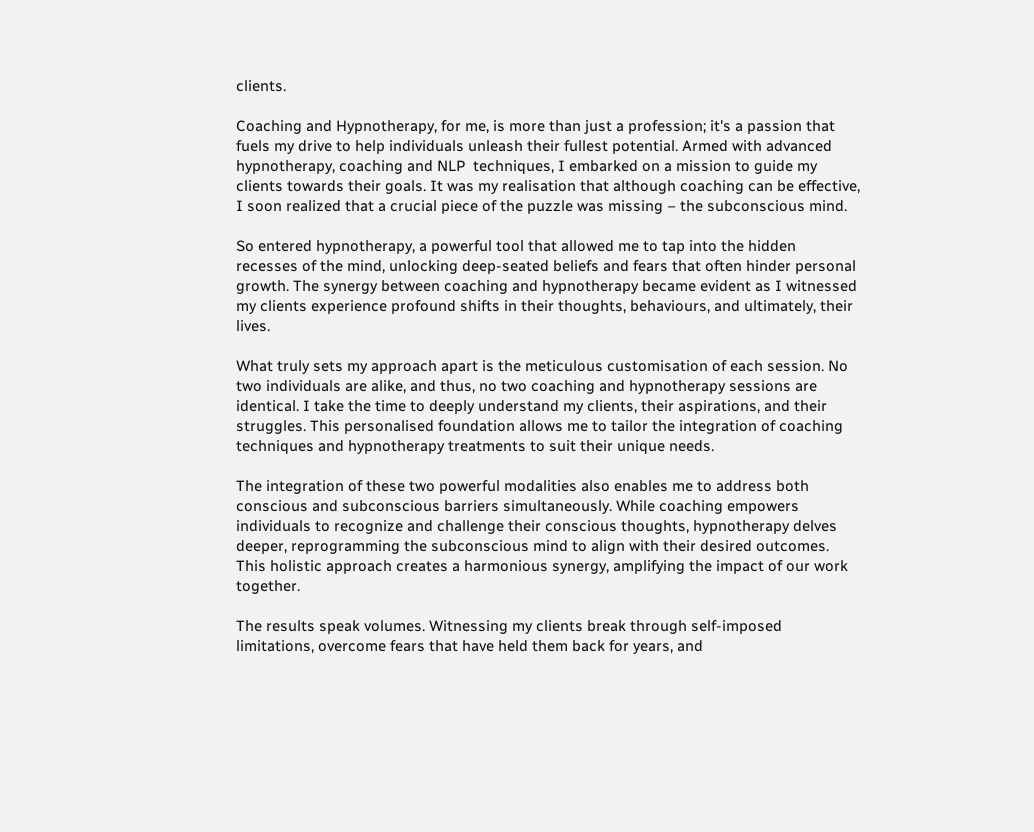clients.

Coaching and Hypnotherapy, for me, is more than just a profession; it's a passion that fuels my drive to help individuals unleash their fullest potential. Armed with advanced hypnotherapy, coaching and NLP  techniques, I embarked on a mission to guide my clients towards their goals. It was my realisation that although coaching can be effective, I soon realized that a crucial piece of the puzzle was missing – the subconscious mind.

So entered hypnotherapy, a powerful tool that allowed me to tap into the hidden recesses of the mind, unlocking deep-seated beliefs and fears that often hinder personal growth. The synergy between coaching and hypnotherapy became evident as I witnessed my clients experience profound shifts in their thoughts, behaviours, and ultimately, their lives.

What truly sets my approach apart is the meticulous customisation of each session. No two individuals are alike, and thus, no two coaching and hypnotherapy sessions are identical. I take the time to deeply understand my clients, their aspirations, and their struggles. This personalised foundation allows me to tailor the integration of coaching techniques and hypnotherapy treatments to suit their unique needs.

The integration of these two powerful modalities also enables me to address both conscious and subconscious barriers simultaneously. While coaching empowers individuals to recognize and challenge their conscious thoughts, hypnotherapy delves deeper, reprogramming the subconscious mind to align with their desired outcomes. This holistic approach creates a harmonious synergy, amplifying the impact of our work together.

The results speak volumes. Witnessing my clients break through self-imposed limitations, overcome fears that have held them back for years, and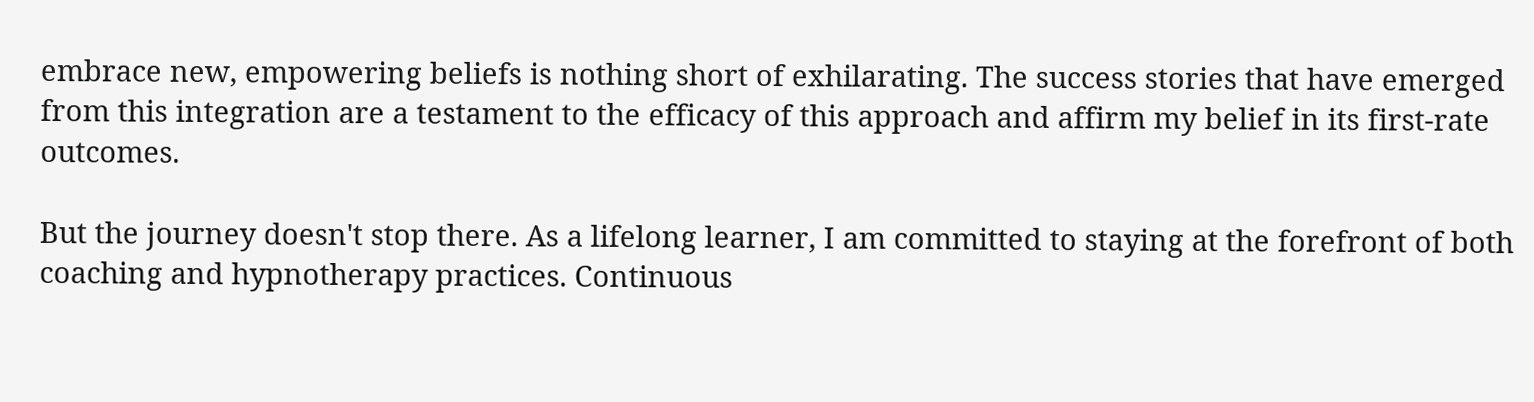embrace new, empowering beliefs is nothing short of exhilarating. The success stories that have emerged from this integration are a testament to the efficacy of this approach and affirm my belief in its first-rate outcomes.

But the journey doesn't stop there. As a lifelong learner, I am committed to staying at the forefront of both coaching and hypnotherapy practices. Continuous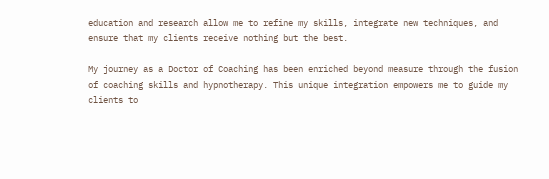education and research allow me to refine my skills, integrate new techniques, and ensure that my clients receive nothing but the best.

My journey as a Doctor of Coaching has been enriched beyond measure through the fusion of coaching skills and hypnotherapy. This unique integration empowers me to guide my clients to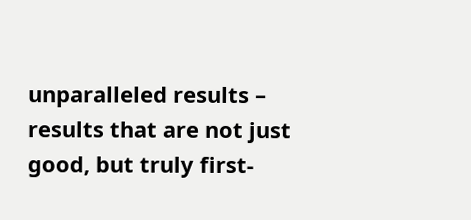unparalleled results – results that are not just good, but truly first-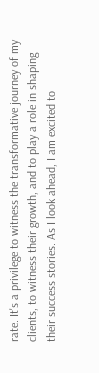rate. It's a privilege to witness the transformative journey of my clients, to witness their growth, and to play a role in shaping their success stories. As I look ahead, I am excited to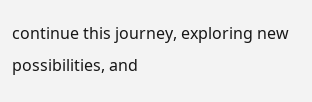continue this journey, exploring new possibilities, and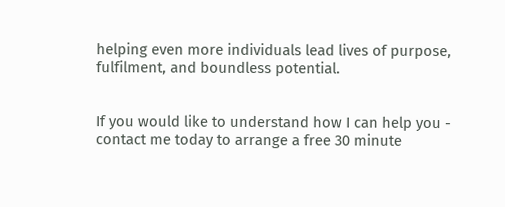helping even more individuals lead lives of purpose, fulfilment, and boundless potential.


If you would like to understand how I can help you - contact me today to arrange a free 30 minute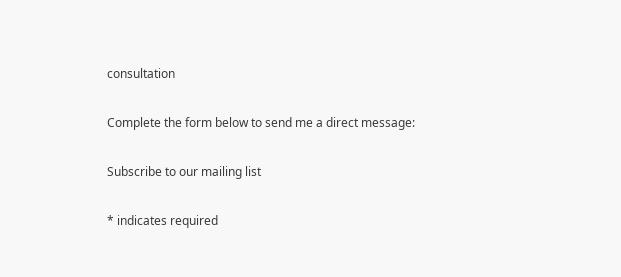consultation

Complete the form below to send me a direct message:

Subscribe to our mailing list

* indicates required